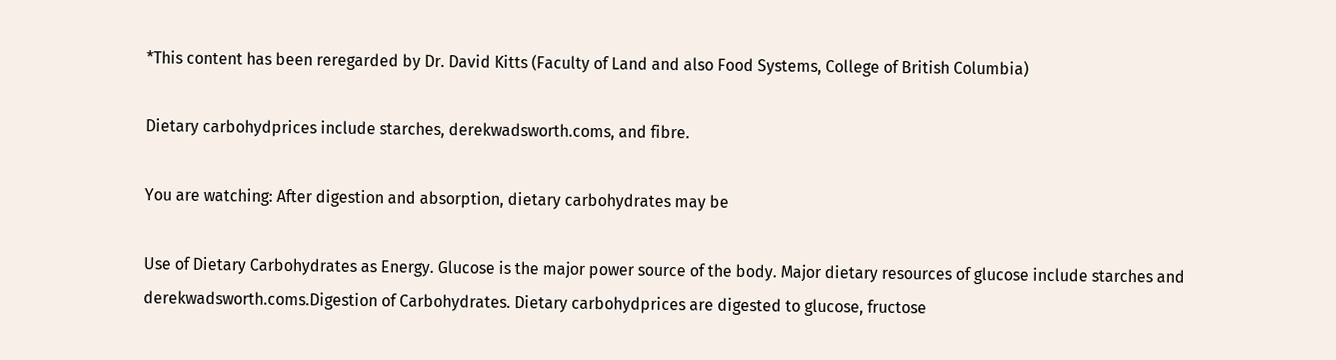*This content has been reregarded by Dr. David Kitts (Faculty of Land and also Food Systems, College of British Columbia)

Dietary carbohydprices include starches, derekwadsworth.coms, and fibre.

You are watching: After digestion and absorption, dietary carbohydrates may be

Use of Dietary Carbohydrates as Energy. Glucose is the major power source of the body. Major dietary resources of glucose include starches and derekwadsworth.coms.Digestion of Carbohydrates. Dietary carbohydprices are digested to glucose, fructose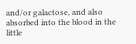and/or galactose, and also absorbed into the blood in the little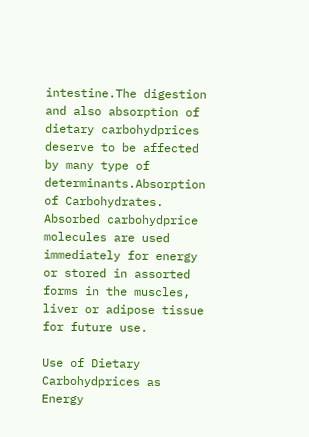intestine.The digestion and also absorption of dietary carbohydprices deserve to be affected by many type of determinants.Absorption of Carbohydrates. Absorbed carbohydprice molecules are used immediately for energy or stored in assorted forms in the muscles, liver or adipose tissue for future use.

Use of Dietary Carbohydprices as Energy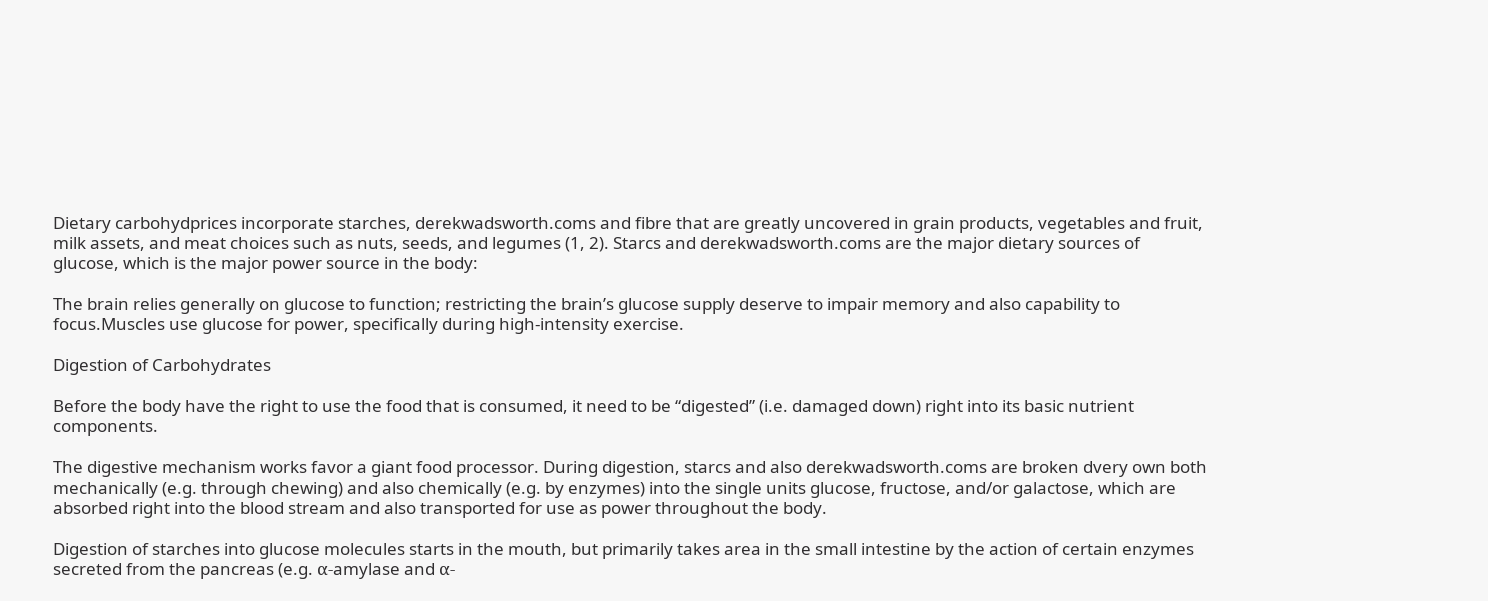Dietary carbohydprices incorporate starches, derekwadsworth.coms and fibre that are greatly uncovered in grain products, vegetables and fruit, milk assets, and meat choices such as nuts, seeds, and legumes (1, 2). Starcs and derekwadsworth.coms are the major dietary sources of glucose, which is the major power source in the body:

The brain relies generally on glucose to function; restricting the brain’s glucose supply deserve to impair memory and also capability to focus.Muscles use glucose for power, specifically during high-intensity exercise.

Digestion of Carbohydrates

Before the body have the right to use the food that is consumed, it need to be “digested” (i.e. damaged down) right into its basic nutrient components.

The digestive mechanism works favor a giant food processor. During digestion, starcs and also derekwadsworth.coms are broken dvery own both mechanically (e.g. through chewing) and also chemically (e.g. by enzymes) into the single units glucose, fructose, and/or galactose, which are absorbed right into the blood stream and also transported for use as power throughout the body.

Digestion of starches into glucose molecules starts in the mouth, but primarily takes area in the small intestine by the action of certain enzymes secreted from the pancreas (e.g. α-amylase and α-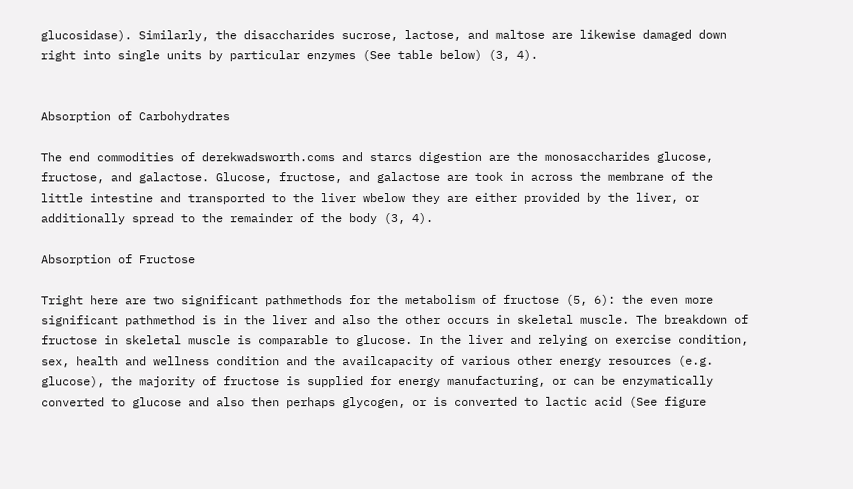glucosidase). Similarly, the disaccharides sucrose, lactose, and maltose are likewise damaged down right into single units by particular enzymes (See table below) (3, 4).


Absorption of Carbohydrates

The end commodities of derekwadsworth.coms and starcs digestion are the monosaccharides glucose, fructose, and galactose. Glucose, fructose, and galactose are took in across the membrane of the little intestine and transported to the liver wbelow they are either provided by the liver, or additionally spread to the remainder of the body (3, 4).

Absorption of Fructose

Tright here are two significant pathmethods for the metabolism of fructose (5, 6): the even more significant pathmethod is in the liver and also the other occurs in skeletal muscle. The breakdown of fructose in skeletal muscle is comparable to glucose. In the liver and relying on exercise condition, sex, health and wellness condition and the availcapacity of various other energy resources (e.g. glucose), the majority of fructose is supplied for energy manufacturing, or can be enzymatically converted to glucose and also then perhaps glycogen, or is converted to lactic acid (See figure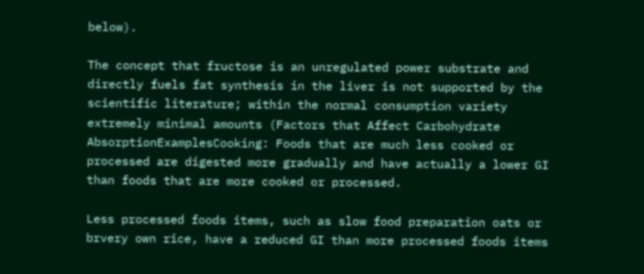below).

The concept that fructose is an unregulated power substrate and directly fuels fat synthesis in the liver is not supported by the scientific literature; within the normal consumption variety extremely minimal amounts (Factors that Affect Carbohydrate AbsorptionExamplesCooking: Foods that are much less cooked or processed are digested more gradually and have actually a lower GI than foods that are more cooked or processed.

Less processed foods items, such as slow food preparation oats or brvery own rice, have a reduced GI than more processed foods items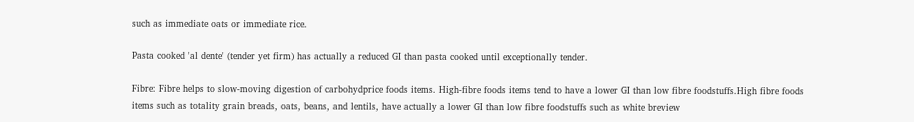such as immediate oats or immediate rice.

Pasta cooked 'al dente' (tender yet firm) has actually a reduced GI than pasta cooked until exceptionally tender.

Fibre: Fibre helps to slow-moving digestion of carbohydprice foods items. High-fibre foods items tend to have a lower GI than low fibre foodstuffs.High fibre foods items such as totality grain breads, oats, beans, and lentils, have actually a lower GI than low fibre foodstuffs such as white breview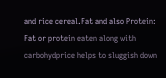and rice cereal.Fat and also Protein: Fat or protein eaten along with carbohydprice helps to sluggish down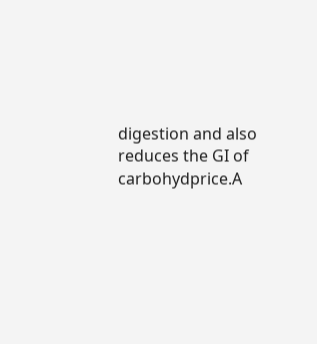digestion and also reduces the GI of carbohydprice.A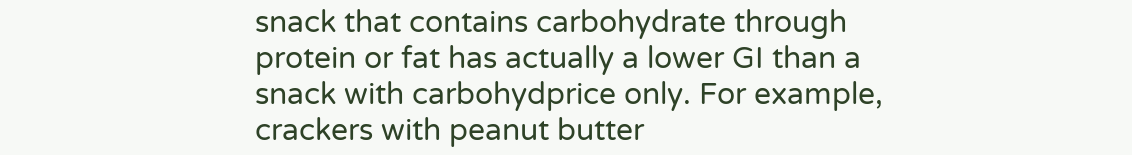snack that contains carbohydrate through protein or fat has actually a lower GI than a snack with carbohydprice only. For example, crackers with peanut butter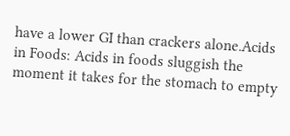have a lower GI than crackers alone.Acids in Foods: Acids in foods sluggish the moment it takes for the stomach to empty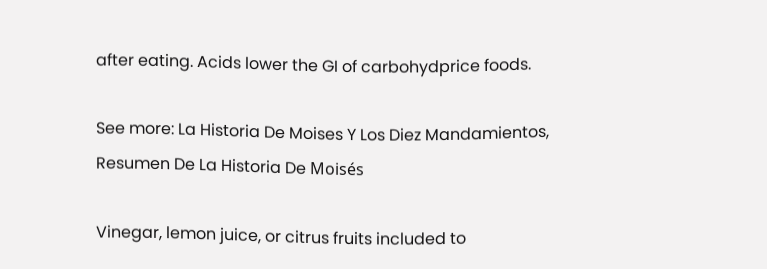after eating. Acids lower the GI of carbohydprice foods.

See more: La Historia De Moises Y Los Diez Mandamientos, Resumen De La Historia De Moisés

Vinegar, lemon juice, or citrus fruits included to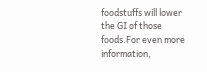foodstuffs will lower the GI of those foods.For even more information,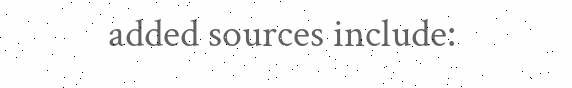added sources include: